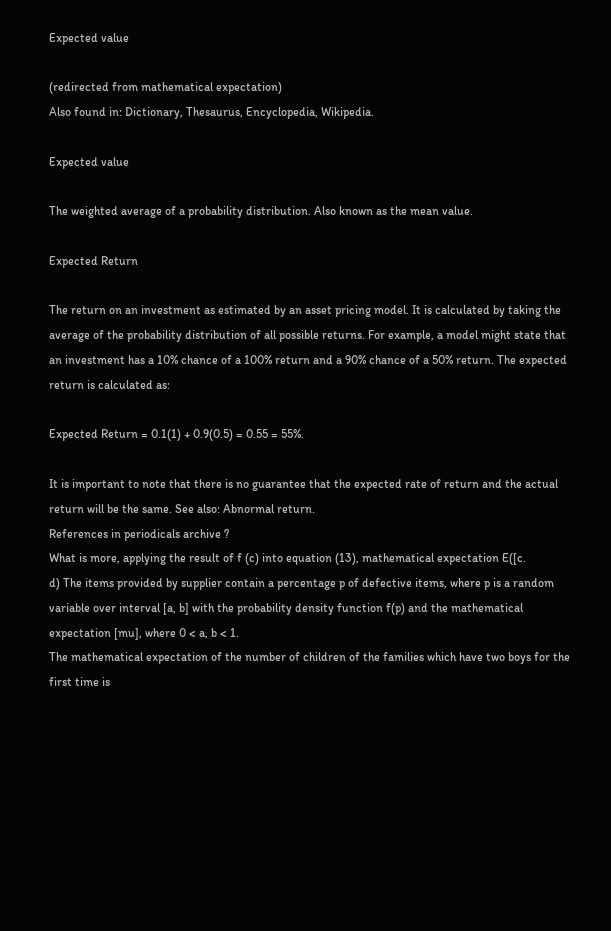Expected value

(redirected from mathematical expectation)
Also found in: Dictionary, Thesaurus, Encyclopedia, Wikipedia.

Expected value

The weighted average of a probability distribution. Also known as the mean value.

Expected Return

The return on an investment as estimated by an asset pricing model. It is calculated by taking the average of the probability distribution of all possible returns. For example, a model might state that an investment has a 10% chance of a 100% return and a 90% chance of a 50% return. The expected return is calculated as:

Expected Return = 0.1(1) + 0.9(0.5) = 0.55 = 55%.

It is important to note that there is no guarantee that the expected rate of return and the actual return will be the same. See also: Abnormal return.
References in periodicals archive ?
What is more, applying the result of f (c) into equation (13), mathematical expectation E([c.
d) The items provided by supplier contain a percentage p of defective items, where p is a random variable over interval [a, b] with the probability density function f(p) and the mathematical expectation [mu], where 0 < a, b < 1.
The mathematical expectation of the number of children of the families which have two boys for the first time is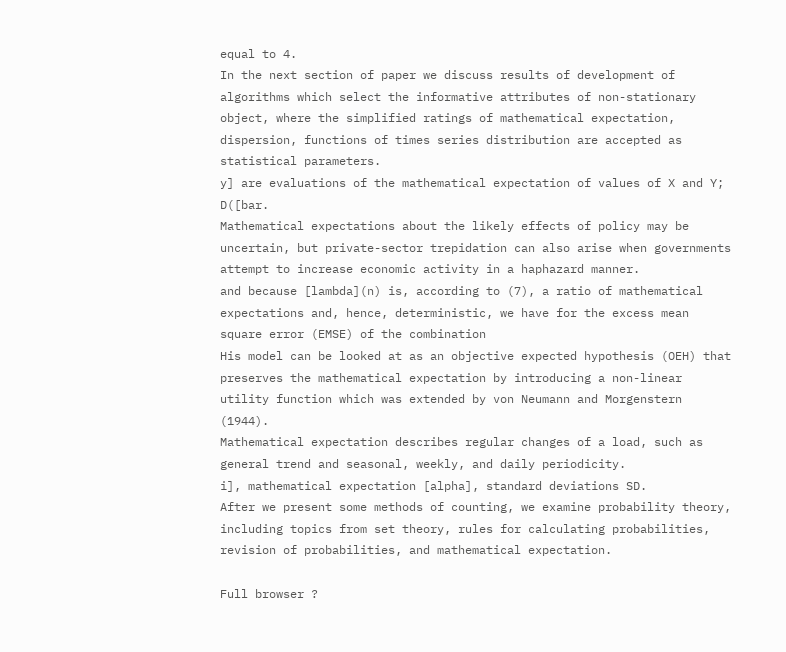equal to 4.
In the next section of paper we discuss results of development of algorithms which select the informative attributes of non-stationary object, where the simplified ratings of mathematical expectation, dispersion, functions of times series distribution are accepted as statistical parameters.
y] are evaluations of the mathematical expectation of values of X and Y; D([bar.
Mathematical expectations about the likely effects of policy may be uncertain, but private-sector trepidation can also arise when governments attempt to increase economic activity in a haphazard manner.
and because [lambda](n) is, according to (7), a ratio of mathematical expectations and, hence, deterministic, we have for the excess mean square error (EMSE) of the combination
His model can be looked at as an objective expected hypothesis (OEH) that preserves the mathematical expectation by introducing a non-linear utility function which was extended by von Neumann and Morgenstern (1944).
Mathematical expectation describes regular changes of a load, such as general trend and seasonal, weekly, and daily periodicity.
i], mathematical expectation [alpha], standard deviations SD.
After we present some methods of counting, we examine probability theory, including topics from set theory, rules for calculating probabilities, revision of probabilities, and mathematical expectation.

Full browser ?